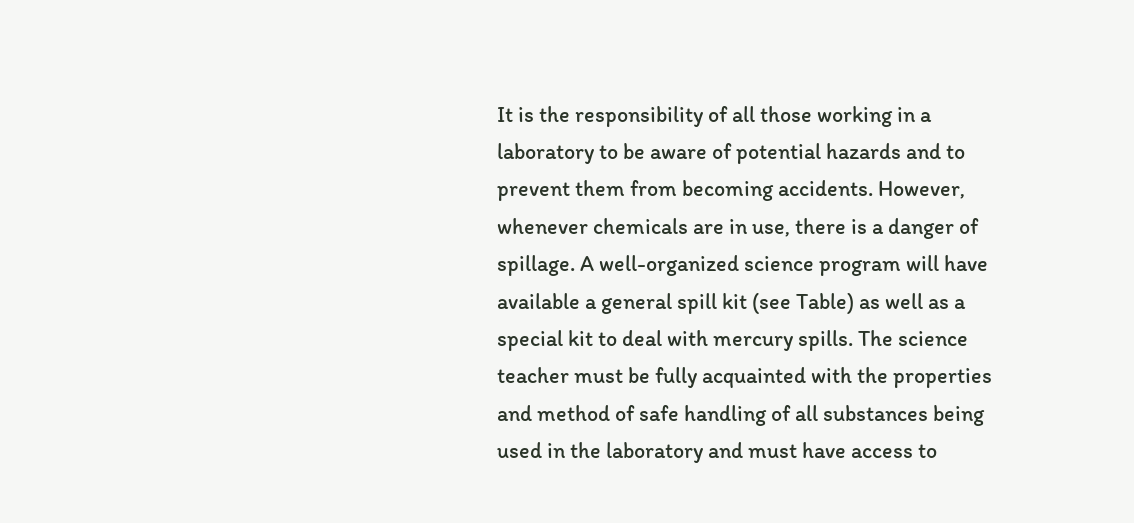It is the responsibility of all those working in a laboratory to be aware of potential hazards and to prevent them from becoming accidents. However, whenever chemicals are in use, there is a danger of spillage. A well-organized science program will have available a general spill kit (see Table) as well as a special kit to deal with mercury spills. The science teacher must be fully acquainted with the properties and method of safe handling of all substances being used in the laboratory and must have access to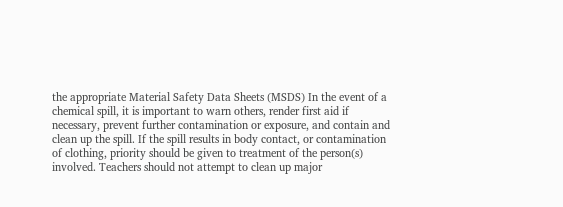the appropriate Material Safety Data Sheets (MSDS) In the event of a chemical spill, it is important to warn others, render first aid if necessary, prevent further contamination or exposure, and contain and clean up the spill. If the spill results in body contact, or contamination of clothing, priority should be given to treatment of the person(s) involved. Teachers should not attempt to clean up major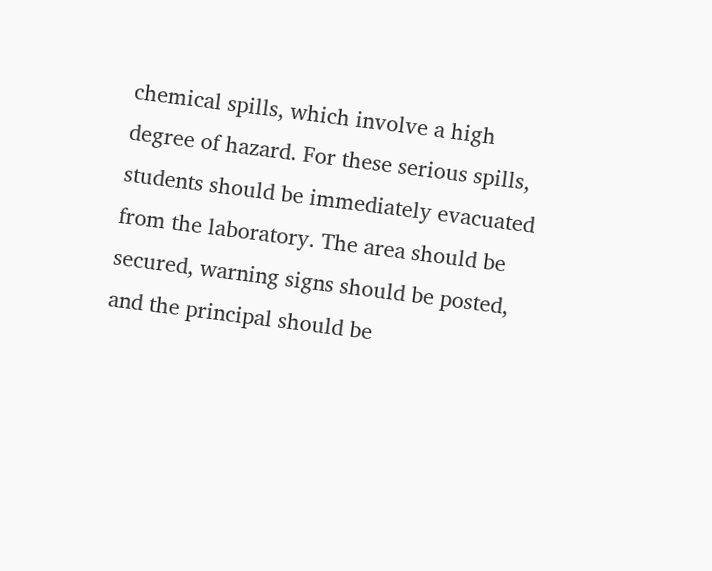chemical spills, which involve a high degree of hazard. For these serious spills, students should be immediately evacuated from the laboratory. The area should be secured, warning signs should be posted, and the principal should be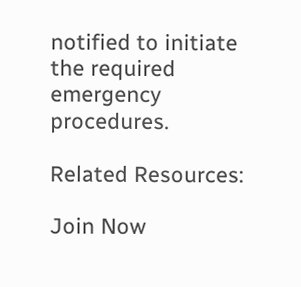notified to initiate the required emergency procedures.

Related Resources:

Join Now